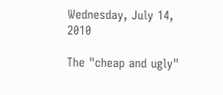Wednesday, July 14, 2010

The "cheap and ugly"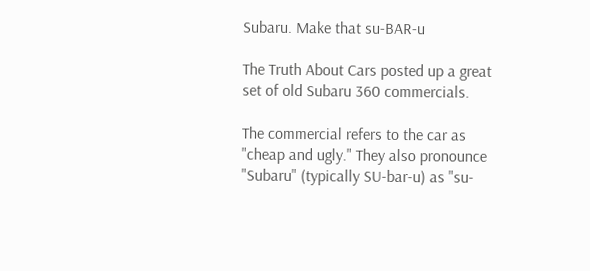Subaru. Make that su-BAR-u

The Truth About Cars posted up a great set of old Subaru 360 commercials.

The commercial refers to the car as "cheap and ugly." They also pronounce "Subaru" (typically SU-bar-u) as "su-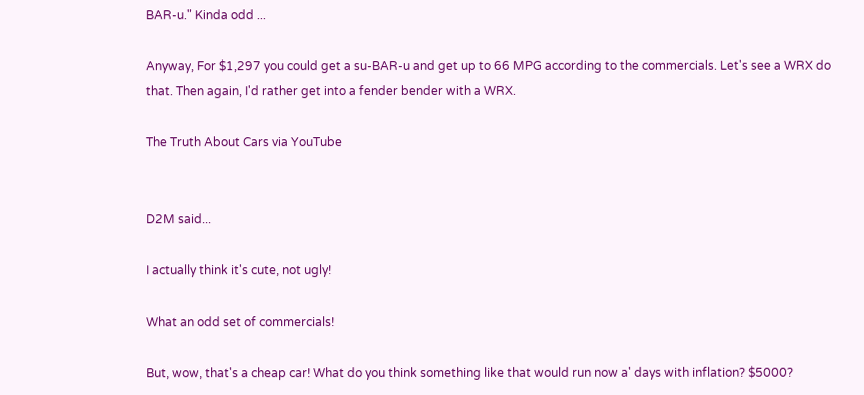BAR-u." Kinda odd ...

Anyway, For $1,297 you could get a su-BAR-u and get up to 66 MPG according to the commercials. Let's see a WRX do that. Then again, I'd rather get into a fender bender with a WRX.

The Truth About Cars via YouTube


D2M said...

I actually think it's cute, not ugly!

What an odd set of commercials!

But, wow, that's a cheap car! What do you think something like that would run now a' days with inflation? $5000?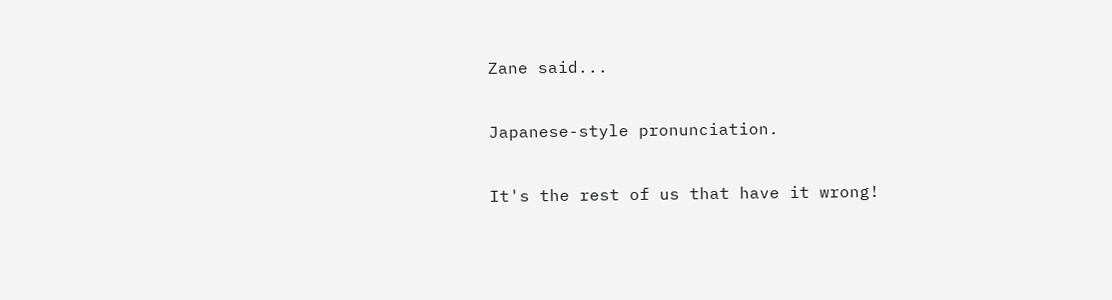Zane said...

Japanese-style pronunciation.

It's the rest of us that have it wrong!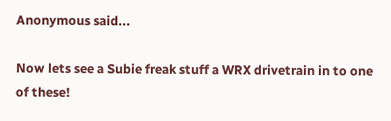Anonymous said...

Now lets see a Subie freak stuff a WRX drivetrain in to one of these!